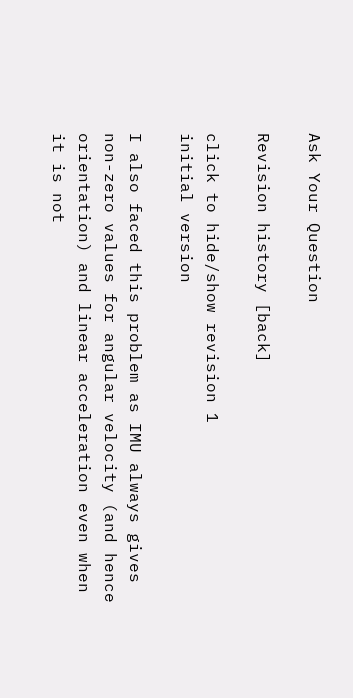Ask Your Question

Revision history [back]

click to hide/show revision 1
initial version

I also faced this problem as IMU always gives non-zero values for angular velocity (and hence orientation) and linear acceleration even when it is not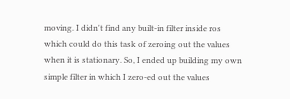moving. I didn't find any built-in filter inside ros which could do this task of zeroing out the values when it is stationary. So, I ended up building my own simple filter in which I zero-ed out the values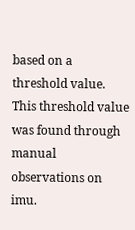based on a threshold value. This threshold value was found through manual observations on imu.